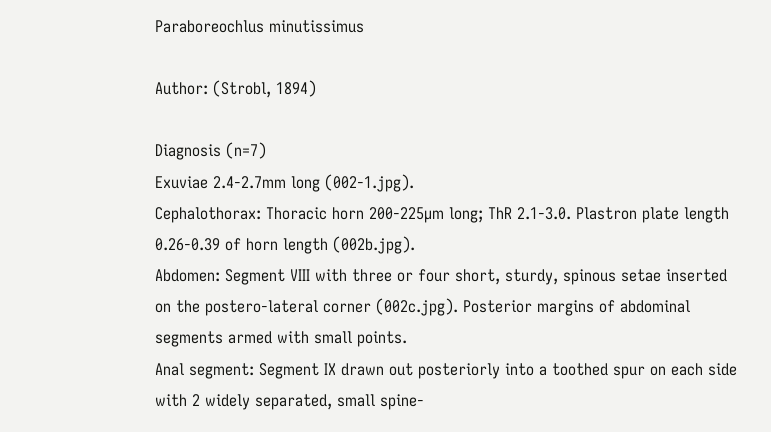Paraboreochlus minutissimus

Author: (Strobl, 1894)

Diagnosis (n=7)
Exuviae 2.4-2.7mm long (002-1.jpg).
Cephalothorax: Thoracic horn 200-225µm long; ThR 2.1-3.0. Plastron plate length 0.26-0.39 of horn length (002b.jpg).
Abdomen: Segment VIII with three or four short, sturdy, spinous setae inserted on the postero-lateral corner (002c.jpg). Posterior margins of abdominal segments armed with small points.
Anal segment: Segment IX drawn out posteriorly into a toothed spur on each side with 2 widely separated, small spine-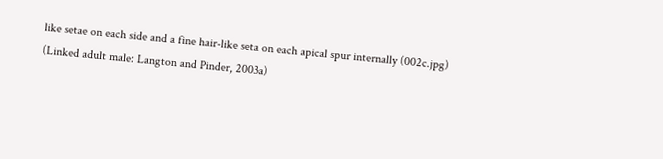like setae on each side and a fine hair-like seta on each apical spur internally (002c.jpg)
(Linked adult male: Langton and Pinder, 2003a)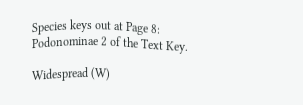Species keys out at Page 8: Podonominae 2 of the Text Key.

Widespread (W)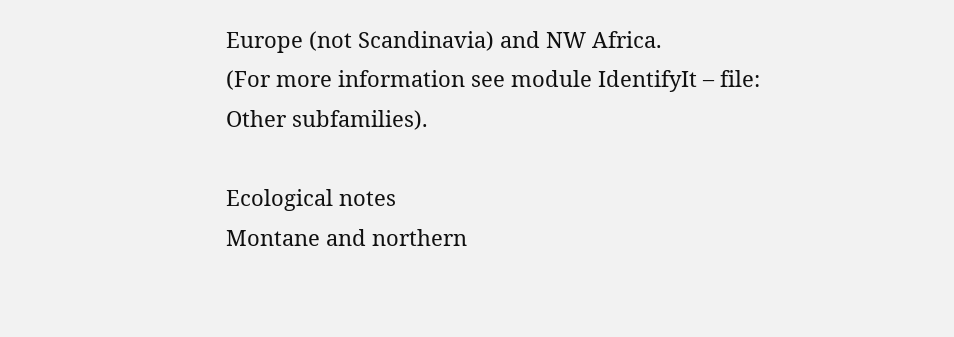Europe (not Scandinavia) and NW Africa.
(For more information see module IdentifyIt – file: Other subfamilies).

Ecological notes
Montane and northern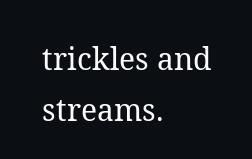trickles and streams.